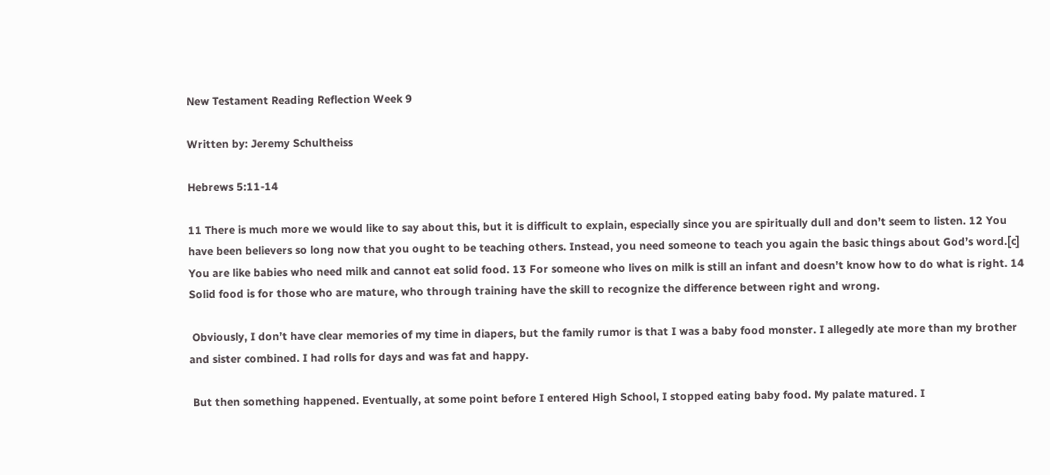New Testament Reading Reflection Week 9

Written by: Jeremy Schultheiss

Hebrews 5:11-14

11 There is much more we would like to say about this, but it is difficult to explain, especially since you are spiritually dull and don’t seem to listen. 12 You have been believers so long now that you ought to be teaching others. Instead, you need someone to teach you again the basic things about God’s word.[c] You are like babies who need milk and cannot eat solid food. 13 For someone who lives on milk is still an infant and doesn’t know how to do what is right. 14 Solid food is for those who are mature, who through training have the skill to recognize the difference between right and wrong.

 Obviously, I don’t have clear memories of my time in diapers, but the family rumor is that I was a baby food monster. I allegedly ate more than my brother and sister combined. I had rolls for days and was fat and happy.

 But then something happened. Eventually, at some point before I entered High School, I stopped eating baby food. My palate matured. I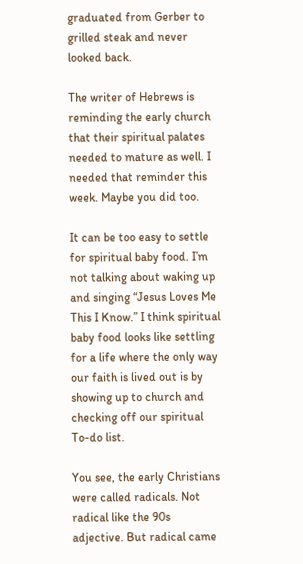graduated from Gerber to grilled steak and never looked back.

The writer of Hebrews is reminding the early church that their spiritual palates needed to mature as well. I needed that reminder this week. Maybe you did too.

It can be too easy to settle for spiritual baby food. I’m not talking about waking up and singing “Jesus Loves Me This I Know.” I think spiritual baby food looks like settling for a life where the only way our faith is lived out is by showing up to church and checking off our spiritual To-do list.

You see, the early Christians were called radicals. Not radical like the 90s adjective. But radical came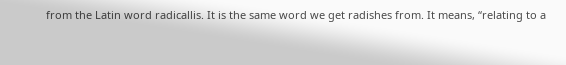from the Latin word radicallis. It is the same word we get radishes from. It means, “relating to a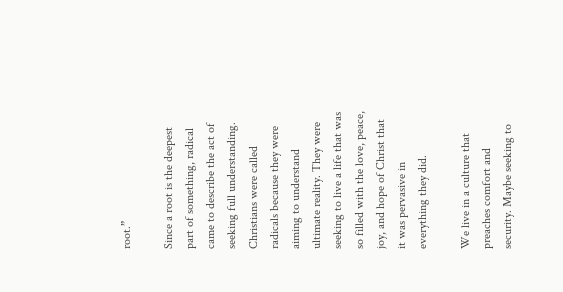root.”

Since a root is the deepest part of something, radical came to describe the act of seeking full understanding. Christians were called radicals because they were aiming to understand ultimate reality. They were seeking to live a life that was so filled with the love, peace, joy, and hope of Christ that it was pervasive in everything they did.

We live in a culture that preaches comfort and security. Maybe seeking to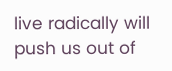live radically will push us out of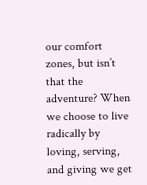our comfort zones, but isn’t that the adventure? When we choose to live radically by loving, serving, and giving we get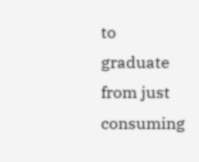to graduate from just consuming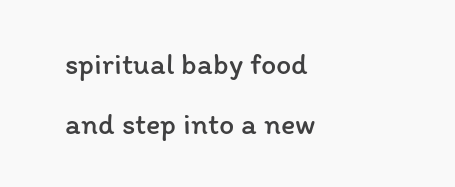spiritual baby food and step into a new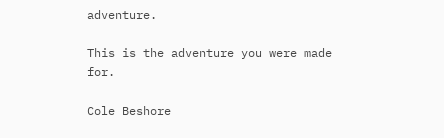adventure.

This is the adventure you were made for.

Cole Beshore